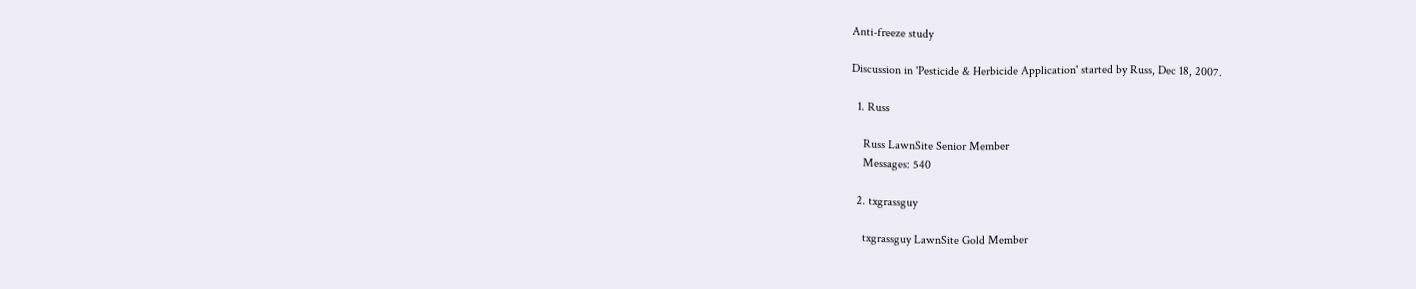Anti-freeze study

Discussion in 'Pesticide & Herbicide Application' started by Russ, Dec 18, 2007.

  1. Russ

    Russ LawnSite Senior Member
    Messages: 540

  2. txgrassguy

    txgrassguy LawnSite Gold Member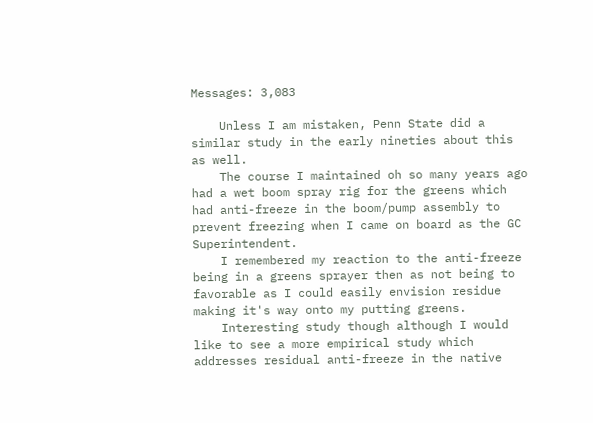Messages: 3,083

    Unless I am mistaken, Penn State did a similar study in the early nineties about this as well.
    The course I maintained oh so many years ago had a wet boom spray rig for the greens which had anti-freeze in the boom/pump assembly to prevent freezing when I came on board as the GC Superintendent.
    I remembered my reaction to the anti-freeze being in a greens sprayer then as not being to favorable as I could easily envision residue making it's way onto my putting greens.
    Interesting study though although I would like to see a more empirical study which addresses residual anti-freeze in the native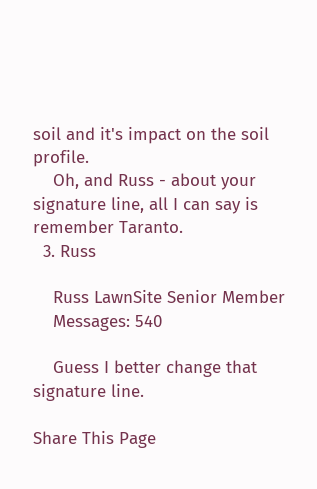soil and it's impact on the soil profile.
    Oh, and Russ - about your signature line, all I can say is remember Taranto.
  3. Russ

    Russ LawnSite Senior Member
    Messages: 540

    Guess I better change that signature line.

Share This Page